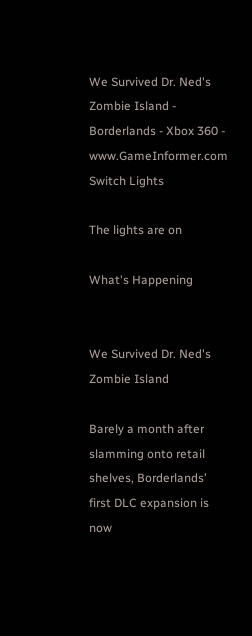We Survived Dr. Ned's Zombie Island - Borderlands - Xbox 360 - www.GameInformer.com
Switch Lights

The lights are on

What's Happening


We Survived Dr. Ned's Zombie Island

Barely a month after slamming onto retail shelves, Borderlands’ first DLC expansion is now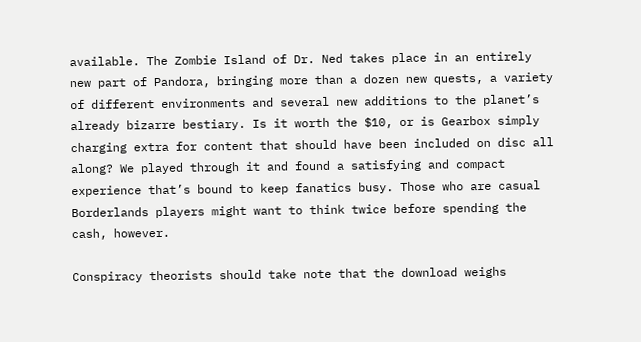available. The Zombie Island of Dr. Ned takes place in an entirely new part of Pandora, bringing more than a dozen new quests, a variety of different environments and several new additions to the planet’s already bizarre bestiary. Is it worth the $10, or is Gearbox simply charging extra for content that should have been included on disc all along? We played through it and found a satisfying and compact experience that’s bound to keep fanatics busy. Those who are casual Borderlands players might want to think twice before spending the cash, however.

Conspiracy theorists should take note that the download weighs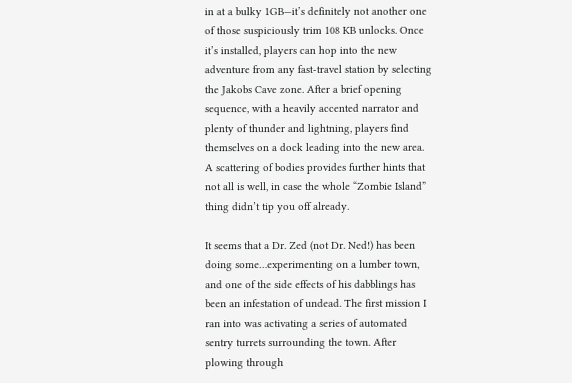in at a bulky 1GB—it’s definitely not another one of those suspiciously trim 108 KB unlocks. Once it’s installed, players can hop into the new adventure from any fast-travel station by selecting the Jakobs Cave zone. After a brief opening sequence, with a heavily accented narrator and plenty of thunder and lightning, players find themselves on a dock leading into the new area. A scattering of bodies provides further hints that not all is well, in case the whole “Zombie Island” thing didn’t tip you off already.

It seems that a Dr. Zed (not Dr. Ned!) has been doing some…experimenting on a lumber town, and one of the side effects of his dabblings has been an infestation of undead. The first mission I ran into was activating a series of automated sentry turrets surrounding the town. After plowing through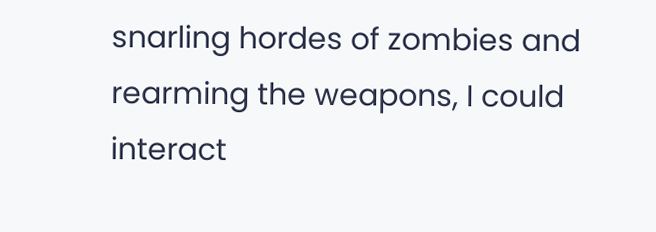snarling hordes of zombies and rearming the weapons, I could interact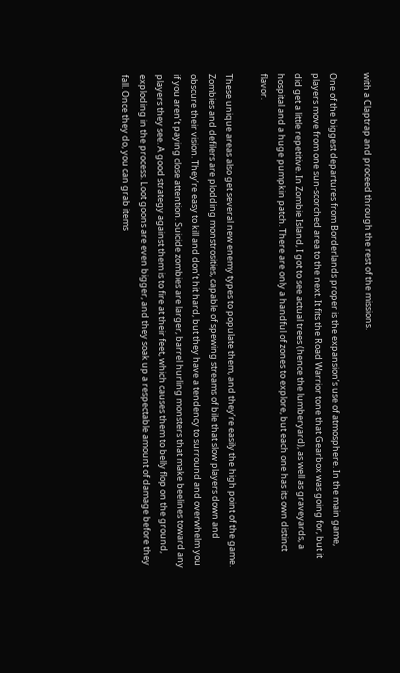with a Claptrap and proceed through the rest of the missions.

One of the biggest departures from Borderlands proper is the expansion’s use of atmosphere. In the main game, players move from one sun-scorched area to the next. It fits the Road Warrior tone that Gearbox was going for, but it did get a little repetitive. In Zombie Island, I got to see actual trees (hence the lumberyard), as well as graveyards, a hospital and a huge pumpkin patch. There are only a handful of zones to explore, but each one has its own distinct flavor.

These unique areas also get several new enemy types to populate them, and they’re easily the high point of the game. Zombies and defilers are plodding monstrosities, capable of spewing streams of bile that slow players down and obscure their vision. They’re easy to kill and don’t hit hard, but they have a tendency to surround and overwhelm you if you aren’t paying close attention. Suicide zombies are larger, barrel hurling monsters that make beelines toward any players they see. A good strategy against them is to fire at their feet, which causes them to belly flop on the ground, exploding in the process. Loot goons are even bigger, and they soak up a respectable amount of damage before they fall. Once they do, you can grab items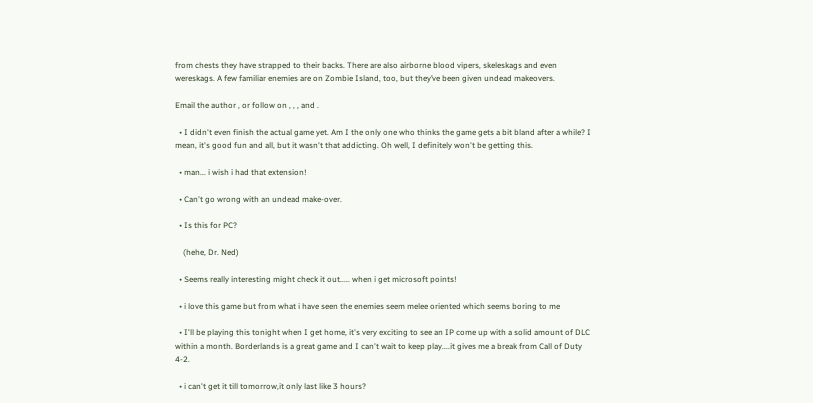from chests they have strapped to their backs. There are also airborne blood vipers, skeleskags and even wereskags. A few familiar enemies are on Zombie Island, too, but they’ve been given undead makeovers.

Email the author , or follow on , , , and .

  • I didn't even finish the actual game yet. Am I the only one who thinks the game gets a bit bland after a while? I mean, it's good fun and all, but it wasn't that addicting. Oh well, I definitely won't be getting this.

  • man... i wish i had that extension!

  • Can't go wrong with an undead make-over.

  • Is this for PC?

    (hehe, Dr. Ned)

  • Seems really interesting might check it out..... when i get microsoft points!

  • i love this game but from what i have seen the enemies seem melee oriented which seems boring to me

  • I'll be playing this tonight when I get home, it's very exciting to see an IP come up with a solid amount of DLC within a month. Borderlands is a great game and I can't wait to keep play....it gives me a break from Call of Duty 4-2.

  • i can't get it till tomorrow,it only last like 3 hours?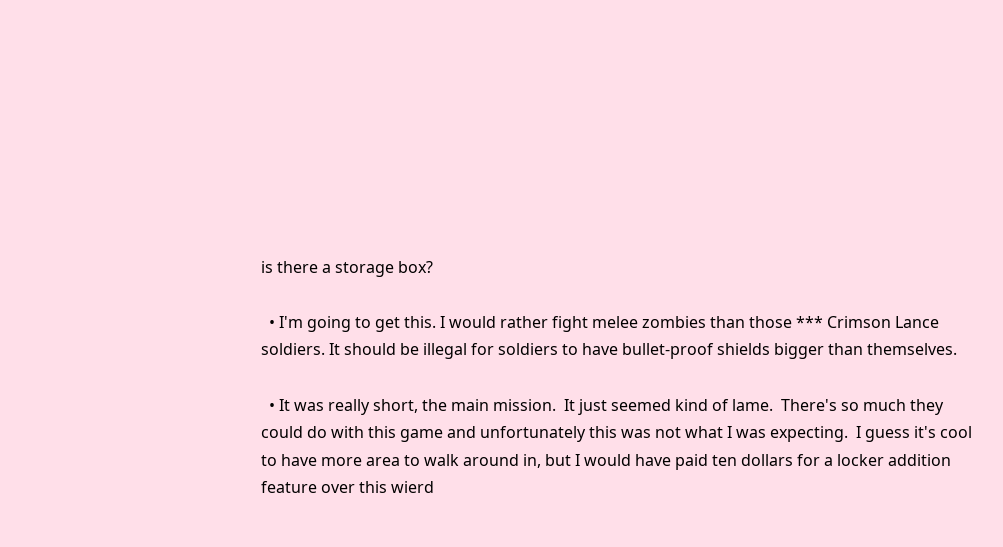is there a storage box?

  • I'm going to get this. I would rather fight melee zombies than those *** Crimson Lance soldiers. It should be illegal for soldiers to have bullet-proof shields bigger than themselves.

  • It was really short, the main mission.  It just seemed kind of lame.  There's so much they could do with this game and unfortunately this was not what I was expecting.  I guess it's cool to have more area to walk around in, but I would have paid ten dollars for a locker addition feature over this wierd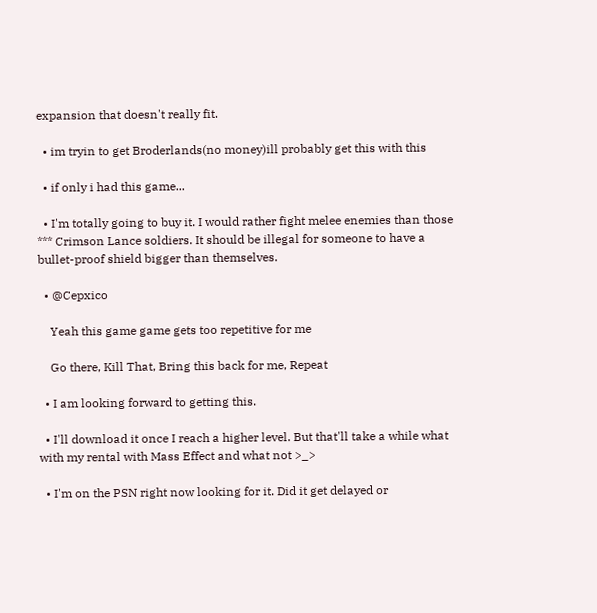expansion that doesn't really fit.

  • im tryin to get Broderlands(no money)ill probably get this with this

  • if only i had this game...

  • I'm totally going to buy it. I would rather fight melee enemies than those *** Crimson Lance soldiers. It should be illegal for someone to have a bullet-proof shield bigger than themselves.

  • @Cepxico

    Yeah this game game gets too repetitive for me

    Go there, Kill That, Bring this back for me, Repeat

  • I am looking forward to getting this.

  • I'll download it once I reach a higher level. But that'll take a while what with my rental with Mass Effect and what not >_>

  • I'm on the PSN right now looking for it. Did it get delayed or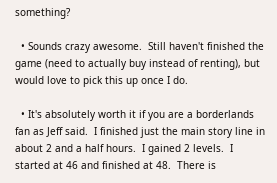something?

  • Sounds crazy awesome.  Still haven't finished the game (need to actually buy instead of renting), but would love to pick this up once I do.

  • It's absolutely worth it if you are a borderlands fan as Jeff said.  I finished just the main story line in about 2 and a half hours.  I gained 2 levels.  I started at 46 and finished at 48.  There is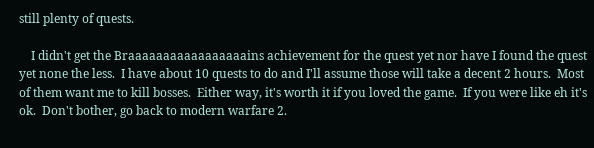still plenty of quests.

    I didn't get the Braaaaaaaaaaaaaaaaains achievement for the quest yet nor have I found the quest yet none the less.  I have about 10 quests to do and I'll assume those will take a decent 2 hours.  Most of them want me to kill bosses.  Either way, it's worth it if you loved the game.  If you were like eh it's ok.  Don't bother, go back to modern warfare 2.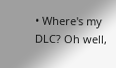• Where's my DLC? Oh well,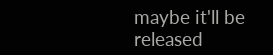maybe it'll be released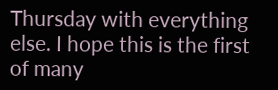Thursday with everything else. I hope this is the first of many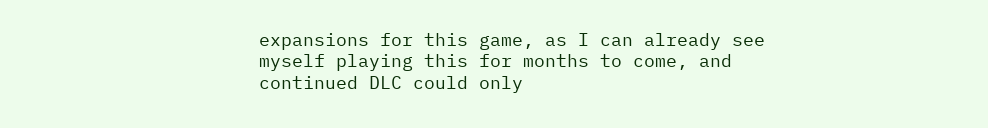expansions for this game, as I can already see myself playing this for months to come, and continued DLC could only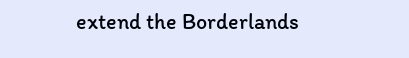extend the Borderlands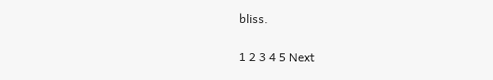bliss.

1 2 3 4 5 Next